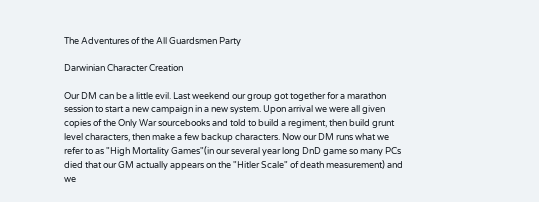The Adventures of the All Guardsmen Party

Darwinian Character Creation

Our DM can be a little evil. Last weekend our group got together for a marathon session to start a new campaign in a new system. Upon arrival we were all given copies of the Only War sourcebooks and told to build a regiment, then build grunt level characters, then make a few backup characters. Now our DM runs what we refer to as "High Mortality Games"(in our several year long DnD game so many PCs died that our GM actually appears on the "Hitler Scale" of death measurement) and we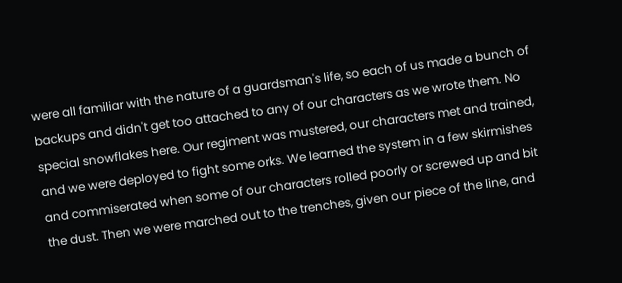were all familiar with the nature of a guardsman's life, so each of us made a bunch of backups and didn't get too attached to any of our characters as we wrote them. No special snowflakes here. Our regiment was mustered, our characters met and trained, and we were deployed to fight some orks. We learned the system in a few skirmishes and commiserated when some of our characters rolled poorly or screwed up and bit the dust. Then we were marched out to the trenches, given our piece of the line, and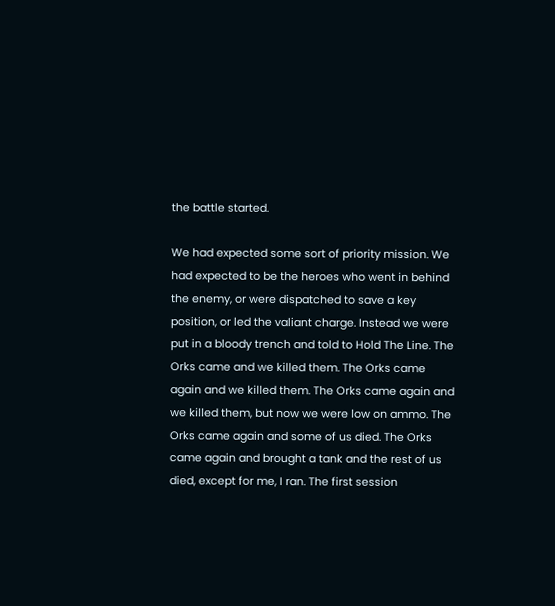the battle started.

We had expected some sort of priority mission. We had expected to be the heroes who went in behind the enemy, or were dispatched to save a key position, or led the valiant charge. Instead we were put in a bloody trench and told to Hold The Line. The Orks came and we killed them. The Orks came again and we killed them. The Orks came again and we killed them, but now we were low on ammo. The Orks came again and some of us died. The Orks came again and brought a tank and the rest of us died, except for me, I ran. The first session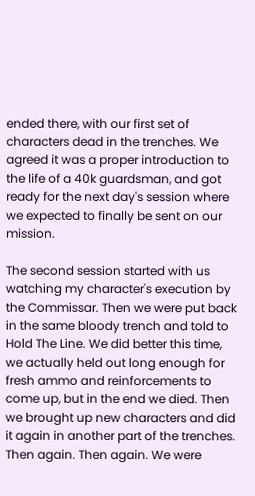ended there, with our first set of characters dead in the trenches. We agreed it was a proper introduction to the life of a 40k guardsman, and got ready for the next day's session where we expected to finally be sent on our mission.

The second session started with us watching my character's execution by the Commissar. Then we were put back in the same bloody trench and told to Hold The Line. We did better this time, we actually held out long enough for fresh ammo and reinforcements to come up, but in the end we died. Then we brought up new characters and did it again in another part of the trenches. Then again. Then again. We were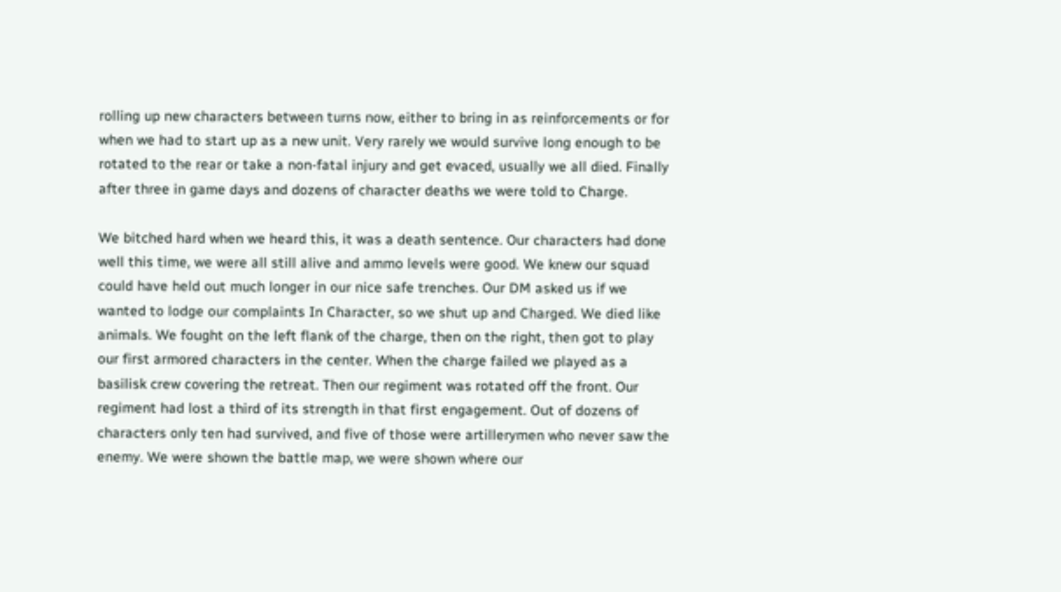rolling up new characters between turns now, either to bring in as reinforcements or for when we had to start up as a new unit. Very rarely we would survive long enough to be rotated to the rear or take a non-fatal injury and get evaced, usually we all died. Finally after three in game days and dozens of character deaths we were told to Charge.

We bitched hard when we heard this, it was a death sentence. Our characters had done well this time, we were all still alive and ammo levels were good. We knew our squad could have held out much longer in our nice safe trenches. Our DM asked us if we wanted to lodge our complaints In Character, so we shut up and Charged. We died like animals. We fought on the left flank of the charge, then on the right, then got to play our first armored characters in the center. When the charge failed we played as a basilisk crew covering the retreat. Then our regiment was rotated off the front. Our regiment had lost a third of its strength in that first engagement. Out of dozens of characters only ten had survived, and five of those were artillerymen who never saw the enemy. We were shown the battle map, we were shown where our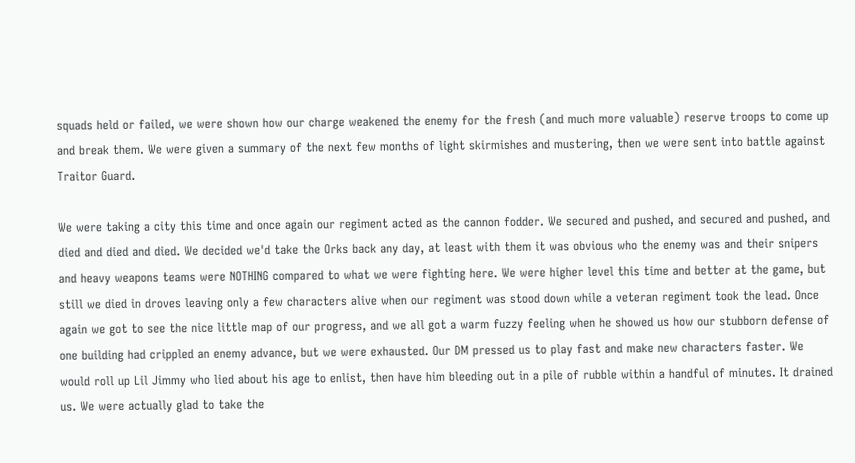squads held or failed, we were shown how our charge weakened the enemy for the fresh (and much more valuable) reserve troops to come up and break them. We were given a summary of the next few months of light skirmishes and mustering, then we were sent into battle against Traitor Guard.

We were taking a city this time and once again our regiment acted as the cannon fodder. We secured and pushed, and secured and pushed, and died and died and died. We decided we'd take the Orks back any day, at least with them it was obvious who the enemy was and their snipers and heavy weapons teams were NOTHING compared to what we were fighting here. We were higher level this time and better at the game, but still we died in droves leaving only a few characters alive when our regiment was stood down while a veteran regiment took the lead. Once again we got to see the nice little map of our progress, and we all got a warm fuzzy feeling when he showed us how our stubborn defense of one building had crippled an enemy advance, but we were exhausted. Our DM pressed us to play fast and make new characters faster. We would roll up Lil Jimmy who lied about his age to enlist, then have him bleeding out in a pile of rubble within a handful of minutes. It drained us. We were actually glad to take the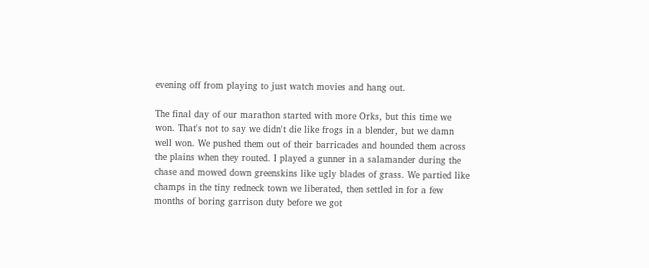evening off from playing to just watch movies and hang out.

The final day of our marathon started with more Orks, but this time we won. That's not to say we didn't die like frogs in a blender, but we damn well won. We pushed them out of their barricades and hounded them across the plains when they routed. I played a gunner in a salamander during the chase and mowed down greenskins like ugly blades of grass. We partied like champs in the tiny redneck town we liberated, then settled in for a few months of boring garrison duty before we got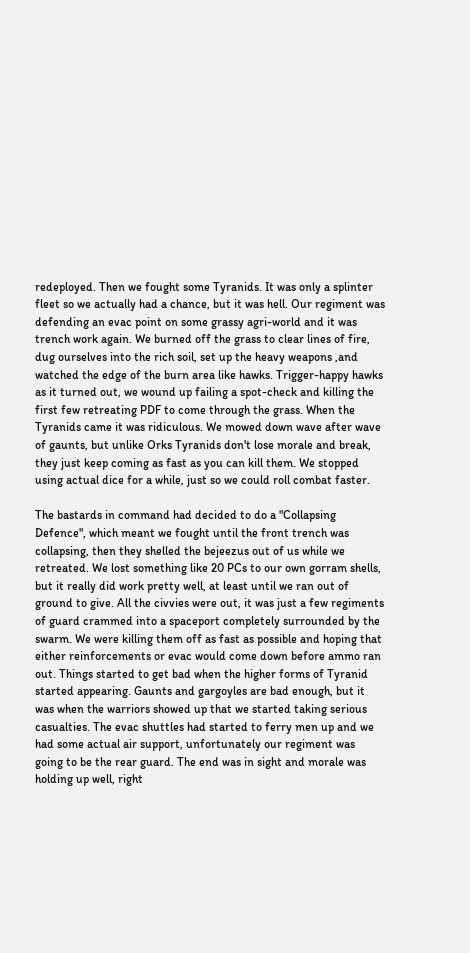redeployed. Then we fought some Tyranids. It was only a splinter fleet so we actually had a chance, but it was hell. Our regiment was defending an evac point on some grassy agri-world and it was trench work again. We burned off the grass to clear lines of fire, dug ourselves into the rich soil, set up the heavy weapons ,and watched the edge of the burn area like hawks. Trigger-happy hawks as it turned out, we wound up failing a spot-check and killing the first few retreating PDF to come through the grass. When the Tyranids came it was ridiculous. We mowed down wave after wave of gaunts, but unlike Orks Tyranids don't lose morale and break, they just keep coming as fast as you can kill them. We stopped using actual dice for a while, just so we could roll combat faster.

The bastards in command had decided to do a "Collapsing Defence", which meant we fought until the front trench was collapsing, then they shelled the bejeezus out of us while we retreated. We lost something like 20 PCs to our own gorram shells, but it really did work pretty well, at least until we ran out of ground to give. All the civvies were out, it was just a few regiments of guard crammed into a spaceport completely surrounded by the swarm. We were killing them off as fast as possible and hoping that either reinforcements or evac would come down before ammo ran out. Things started to get bad when the higher forms of Tyranid started appearing. Gaunts and gargoyles are bad enough, but it was when the warriors showed up that we started taking serious casualties. The evac shuttles had started to ferry men up and we had some actual air support, unfortunately our regiment was going to be the rear guard. The end was in sight and morale was holding up well, right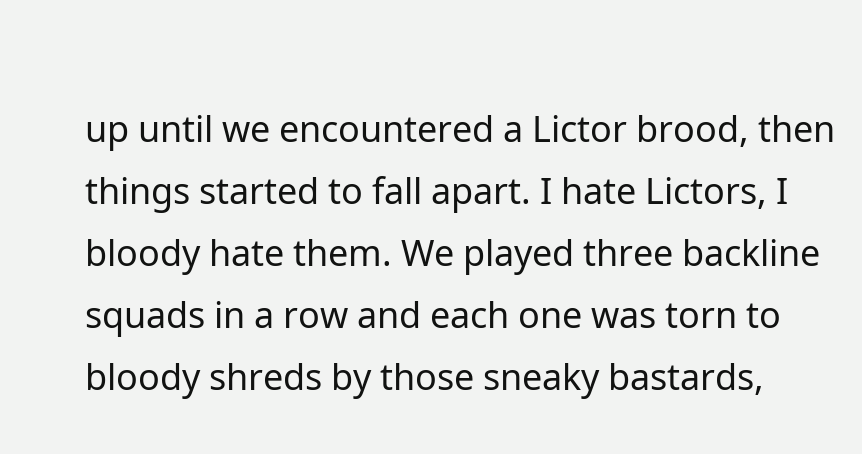up until we encountered a Lictor brood, then things started to fall apart. I hate Lictors, I bloody hate them. We played three backline squads in a row and each one was torn to bloody shreds by those sneaky bastards,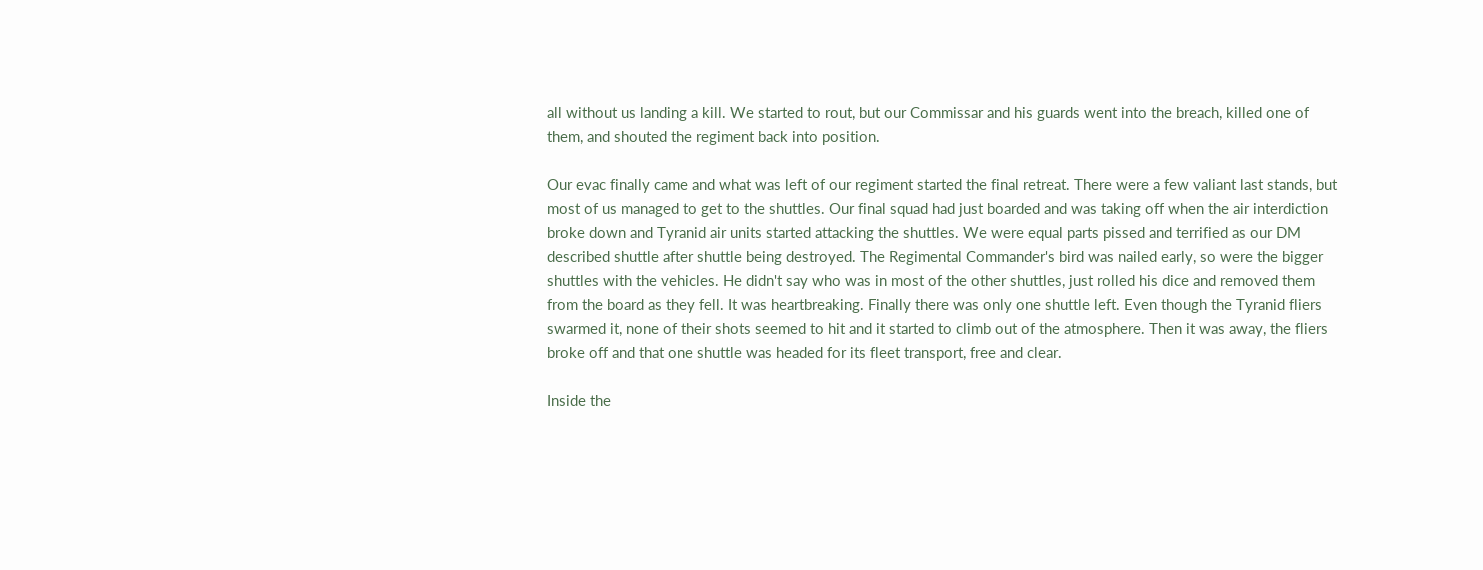all without us landing a kill. We started to rout, but our Commissar and his guards went into the breach, killed one of them, and shouted the regiment back into position.

Our evac finally came and what was left of our regiment started the final retreat. There were a few valiant last stands, but most of us managed to get to the shuttles. Our final squad had just boarded and was taking off when the air interdiction broke down and Tyranid air units started attacking the shuttles. We were equal parts pissed and terrified as our DM described shuttle after shuttle being destroyed. The Regimental Commander's bird was nailed early, so were the bigger shuttles with the vehicles. He didn't say who was in most of the other shuttles, just rolled his dice and removed them from the board as they fell. It was heartbreaking. Finally there was only one shuttle left. Even though the Tyranid fliers swarmed it, none of their shots seemed to hit and it started to climb out of the atmosphere. Then it was away, the fliers broke off and that one shuttle was headed for its fleet transport, free and clear.

Inside the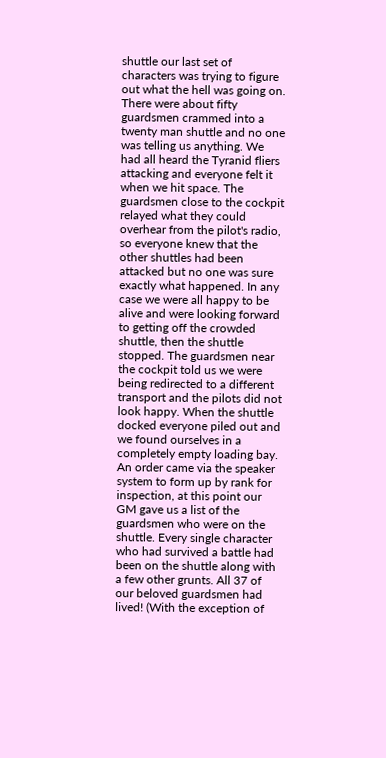shuttle our last set of characters was trying to figure out what the hell was going on. There were about fifty guardsmen crammed into a twenty man shuttle and no one was telling us anything. We had all heard the Tyranid fliers attacking and everyone felt it when we hit space. The guardsmen close to the cockpit relayed what they could overhear from the pilot's radio, so everyone knew that the other shuttles had been attacked but no one was sure exactly what happened. In any case we were all happy to be alive and were looking forward to getting off the crowded shuttle, then the shuttle stopped. The guardsmen near the cockpit told us we were being redirected to a different transport and the pilots did not look happy. When the shuttle docked everyone piled out and we found ourselves in a completely empty loading bay. An order came via the speaker system to form up by rank for inspection, at this point our GM gave us a list of the guardsmen who were on the shuttle. Every single character who had survived a battle had been on the shuttle along with a few other grunts. All 37 of our beloved guardsmen had lived! (With the exception of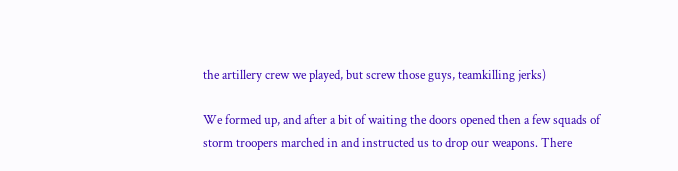the artillery crew we played, but screw those guys, teamkilling jerks)

We formed up, and after a bit of waiting the doors opened then a few squads of storm troopers marched in and instructed us to drop our weapons. There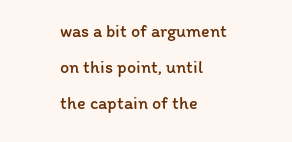was a bit of argument on this point, until the captain of the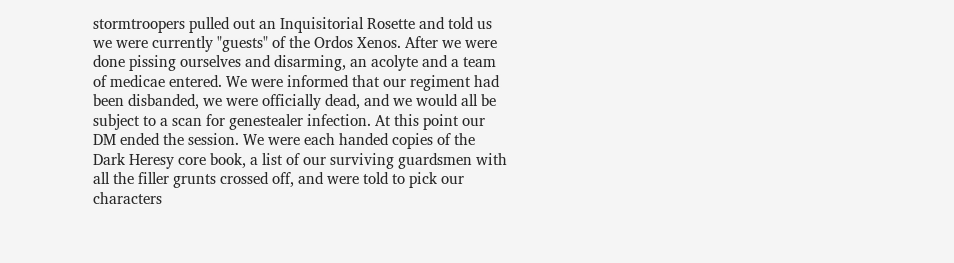stormtroopers pulled out an Inquisitorial Rosette and told us we were currently "guests" of the Ordos Xenos. After we were done pissing ourselves and disarming, an acolyte and a team of medicae entered. We were informed that our regiment had been disbanded, we were officially dead, and we would all be subject to a scan for genestealer infection. At this point our DM ended the session. We were each handed copies of the Dark Heresy core book, a list of our surviving guardsmen with all the filler grunts crossed off, and were told to pick our characters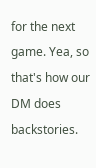for the next game. Yea, so that's how our DM does backstories.